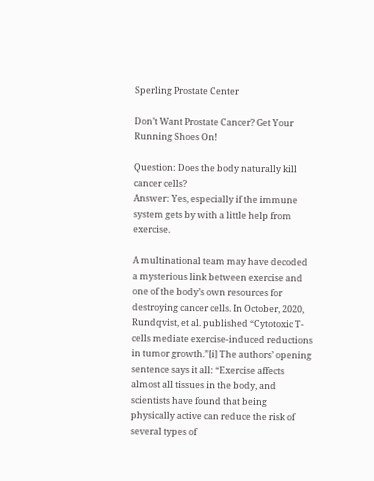Sperling Prostate Center

Don’t Want Prostate Cancer? Get Your Running Shoes On!

Question: Does the body naturally kill cancer cells?
Answer: Yes, especially if the immune system gets by with a little help from exercise.

A multinational team may have decoded a mysterious link between exercise and one of the body’s own resources for destroying cancer cells. In October, 2020, Rundqvist, et al. published “Cytotoxic T-cells mediate exercise-induced reductions in tumor growth.”[i] The authors’ opening sentence says it all: “Exercise affects almost all tissues in the body, and scientists have found that being physically active can reduce the risk of several types of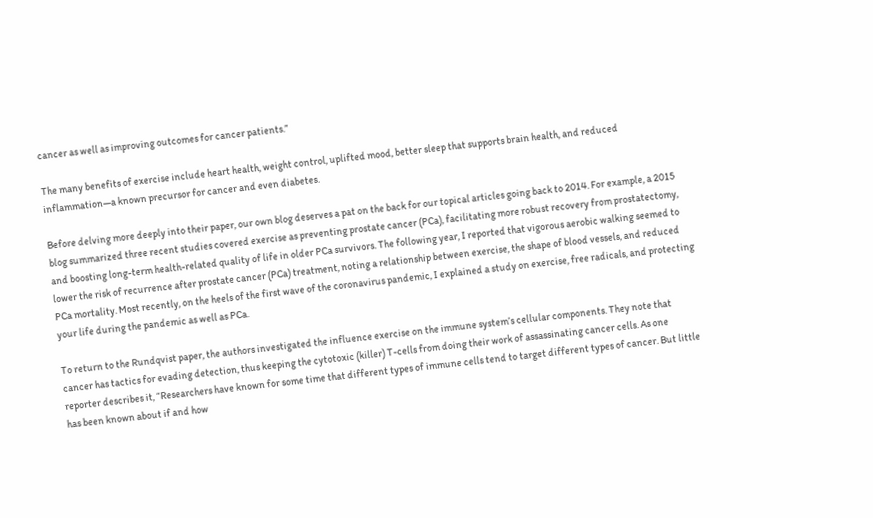cancer as well as improving outcomes for cancer patients.”

The many benefits of exercise include heart health, weight control, uplifted mood, better sleep that supports brain health, and reduced inflammation—a known precursor for cancer and even diabetes.

Before delving more deeply into their paper, our own blog deserves a pat on the back for our topical articles going back to 2014. For example, a 2015 blog summarized three recent studies covered exercise as preventing prostate cancer (PCa), facilitating more robust recovery from prostatectomy, and boosting long-term health-related quality of life in older PCa survivors. The following year, I reported that vigorous aerobic walking seemed to lower the risk of recurrence after prostate cancer (PCa) treatment, noting a relationship between exercise, the shape of blood vessels, and reduced PCa mortality. Most recently, on the heels of the first wave of the coronavirus pandemic, I explained a study on exercise, free radicals, and protecting your life during the pandemic as well as PCa.

To return to the Rundqvist paper, the authors investigated the influence exercise on the immune system’s cellular components. They note that cancer has tactics for evading detection, thus keeping the cytotoxic (killer) T-cells from doing their work of assassinating cancer cells. As one reporter describes it, “Researchers have known for some time that different types of immune cells tend to target different types of cancer. But little has been known about if and how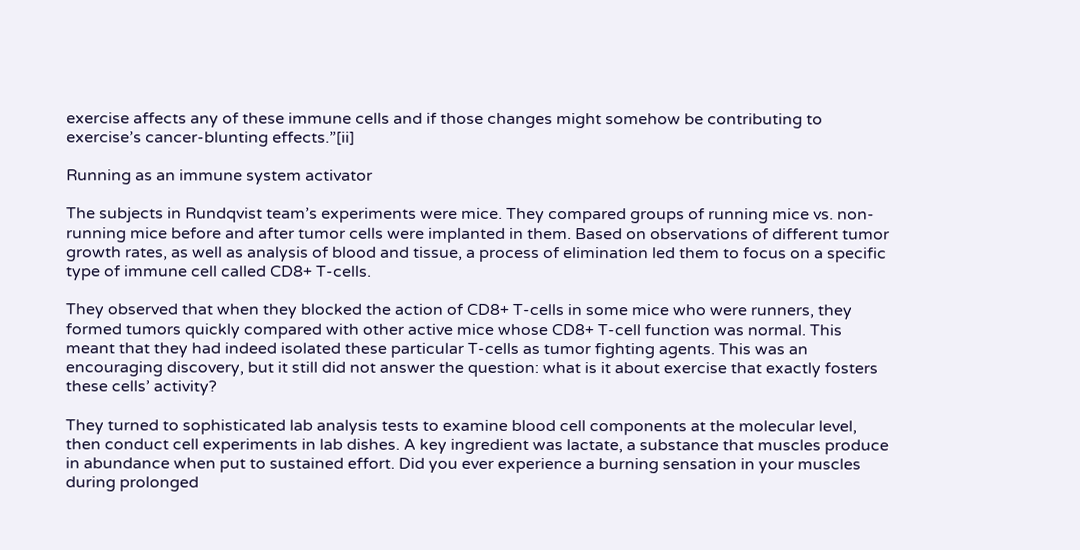exercise affects any of these immune cells and if those changes might somehow be contributing to exercise’s cancer-blunting effects.”[ii]

Running as an immune system activator

The subjects in Rundqvist team’s experiments were mice. They compared groups of running mice vs. non-running mice before and after tumor cells were implanted in them. Based on observations of different tumor growth rates, as well as analysis of blood and tissue, a process of elimination led them to focus on a specific type of immune cell called CD8+ T-cells.

They observed that when they blocked the action of CD8+ T-cells in some mice who were runners, they formed tumors quickly compared with other active mice whose CD8+ T-cell function was normal. This meant that they had indeed isolated these particular T-cells as tumor fighting agents. This was an encouraging discovery, but it still did not answer the question: what is it about exercise that exactly fosters these cells’ activity?

They turned to sophisticated lab analysis tests to examine blood cell components at the molecular level, then conduct cell experiments in lab dishes. A key ingredient was lactate, a substance that muscles produce in abundance when put to sustained effort. Did you ever experience a burning sensation in your muscles during prolonged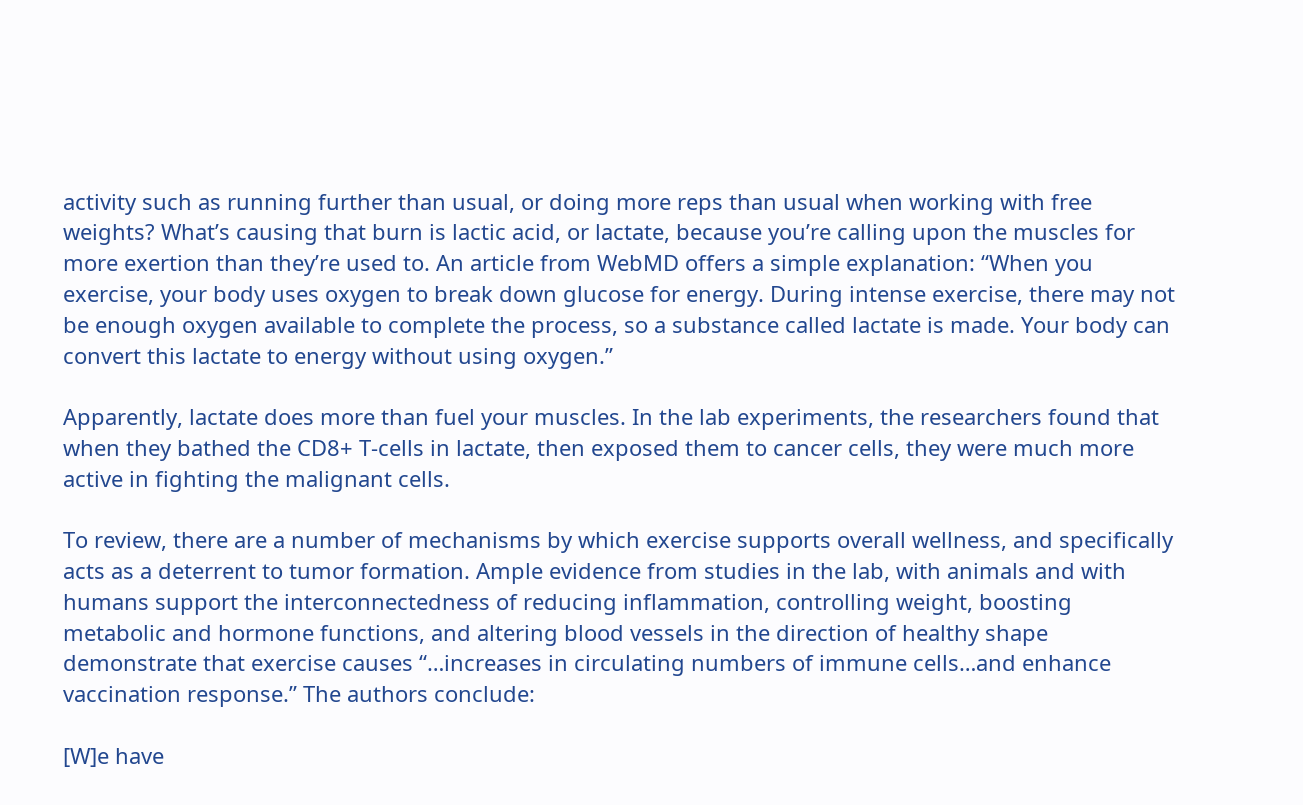activity such as running further than usual, or doing more reps than usual when working with free weights? What’s causing that burn is lactic acid, or lactate, because you’re calling upon the muscles for more exertion than they’re used to. An article from WebMD offers a simple explanation: “When you exercise, your body uses oxygen to break down glucose for energy. During intense exercise, there may not be enough oxygen available to complete the process, so a substance called lactate is made. Your body can convert this lactate to energy without using oxygen.”

Apparently, lactate does more than fuel your muscles. In the lab experiments, the researchers found that when they bathed the CD8+ T-cells in lactate, then exposed them to cancer cells, they were much more active in fighting the malignant cells.

To review, there are a number of mechanisms by which exercise supports overall wellness, and specifically acts as a deterrent to tumor formation. Ample evidence from studies in the lab, with animals and with humans support the interconnectedness of reducing inflammation, controlling weight, boosting metabolic and hormone functions, and altering blood vessels in the direction of healthy shape demonstrate that exercise causes “…increases in circulating numbers of immune cells…and enhance vaccination response.” The authors conclude:

[W]e have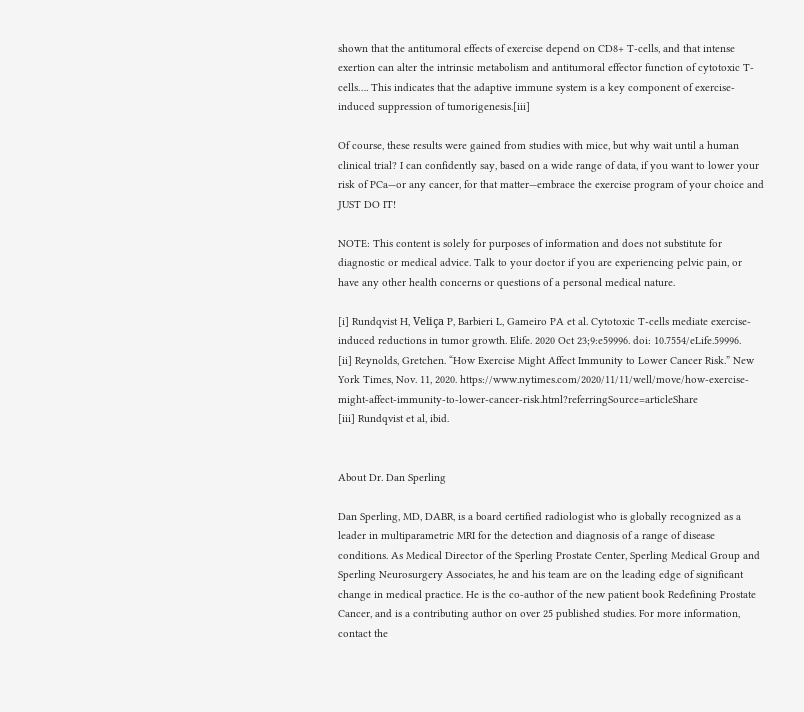shown that the antitumoral effects of exercise depend on CD8+ T-cells, and that intense exertion can alter the intrinsic metabolism and antitumoral effector function of cytotoxic T-cells…. This indicates that the adaptive immune system is a key component of exercise-induced suppression of tumorigenesis.[iii]

Of course, these results were gained from studies with mice, but why wait until a human clinical trial? I can confidently say, based on a wide range of data, if you want to lower your risk of PCa—or any cancer, for that matter—embrace the exercise program of your choice and JUST DO IT!

NOTE: This content is solely for purposes of information and does not substitute for diagnostic or medical advice. Talk to your doctor if you are experiencing pelvic pain, or have any other health concerns or questions of a personal medical nature.

[i] Rundqvist H, Veliça P, Barbieri L, Gameiro PA et al. Cytotoxic T-cells mediate exercise-induced reductions in tumor growth. Elife. 2020 Oct 23;9:e59996. doi: 10.7554/eLife.59996.
[ii] Reynolds, Gretchen. “How Exercise Might Affect Immunity to Lower Cancer Risk.” New York Times, Nov. 11, 2020. https://www.nytimes.com/2020/11/11/well/move/how-exercise-might-affect-immunity-to-lower-cancer-risk.html?referringSource=articleShare
[iii] Rundqvist et al, ibid.


About Dr. Dan Sperling

Dan Sperling, MD, DABR, is a board certified radiologist who is globally recognized as a leader in multiparametric MRI for the detection and diagnosis of a range of disease conditions. As Medical Director of the Sperling Prostate Center, Sperling Medical Group and Sperling Neurosurgery Associates, he and his team are on the leading edge of significant change in medical practice. He is the co-author of the new patient book Redefining Prostate Cancer, and is a contributing author on over 25 published studies. For more information, contact the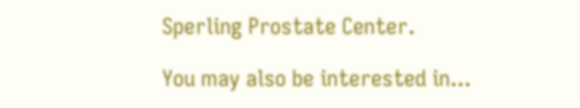Sperling Prostate Center.

You may also be interested in...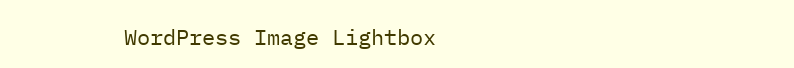WordPress Image Lightbox